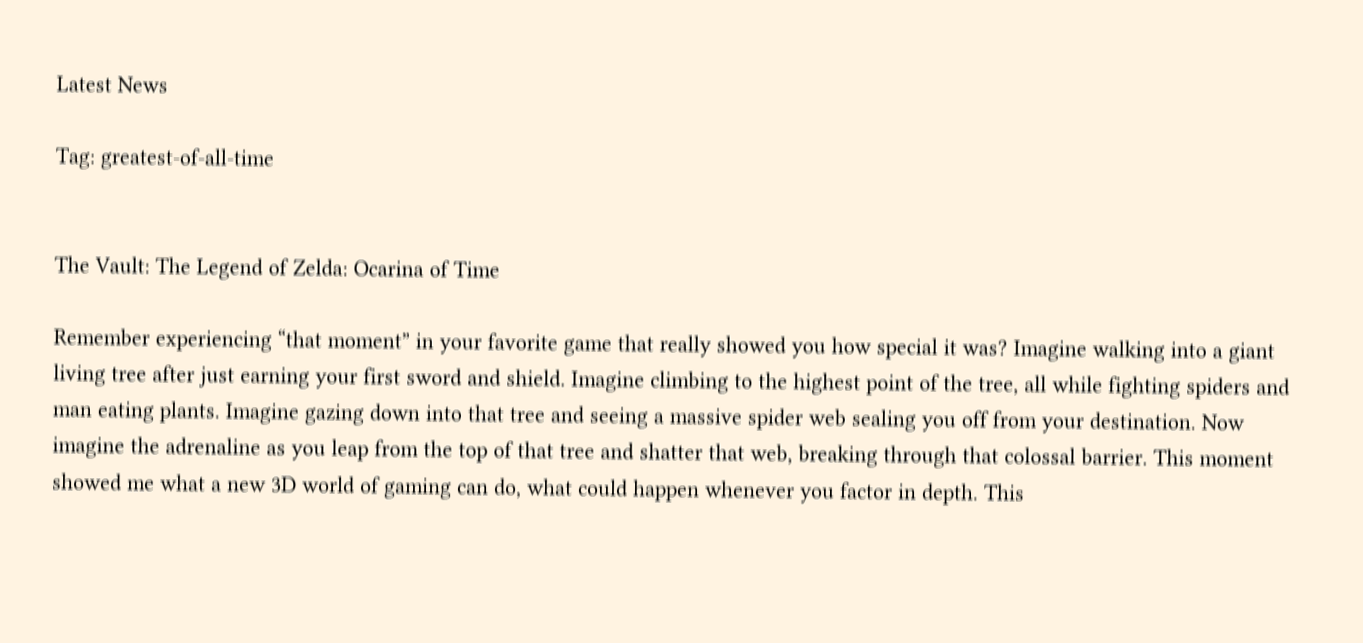Latest News

Tag: greatest-of-all-time


The Vault: The Legend of Zelda: Ocarina of Time

Remember experiencing “that moment” in your favorite game that really showed you how special it was? Imagine walking into a giant living tree after just earning your first sword and shield. Imagine climbing to the highest point of the tree, all while fighting spiders and man eating plants. Imagine gazing down into that tree and seeing a massive spider web sealing you off from your destination. Now imagine the adrenaline as you leap from the top of that tree and shatter that web, breaking through that colossal barrier. This moment showed me what a new 3D world of gaming can do, what could happen whenever you factor in depth. This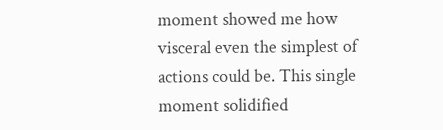moment showed me how visceral even the simplest of actions could be. This single moment solidified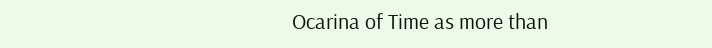Ocarina of Time as more than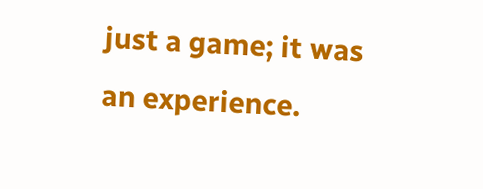just a game; it was an experience.